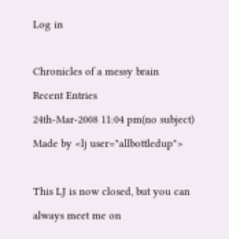Log in

Chronicles of a messy brain
Recent Entries
24th-Mar-2008 11:04 pm(no subject)
Made by <lj user="allbottledup">

This LJ is now closed, but you can always meet me on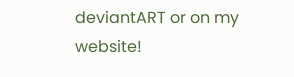deviantART or on my website!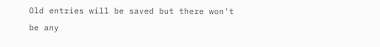Old entries will be saved but there won't be any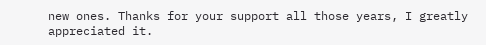new ones. Thanks for your support all those years, I greatly appreciated it.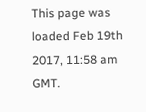This page was loaded Feb 19th 2017, 11:58 am GMT.